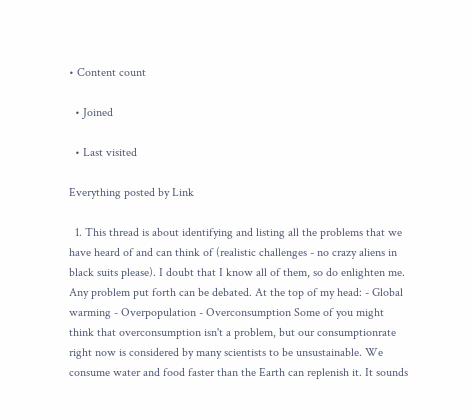• Content count

  • Joined

  • Last visited

Everything posted by Link

  1. This thread is about identifying and listing all the problems that we have heard of and can think of (realistic challenges - no crazy aliens in black suits please). I doubt that I know all of them, so do enlighten me. Any problem put forth can be debated. At the top of my head: - Global warming - Overpopulation - Overconsumption Some of you might think that overconsumption isn't a problem, but our consumptionrate right now is considered by many scientists to be unsustainable. We consume water and food faster than the Earth can replenish it. It sounds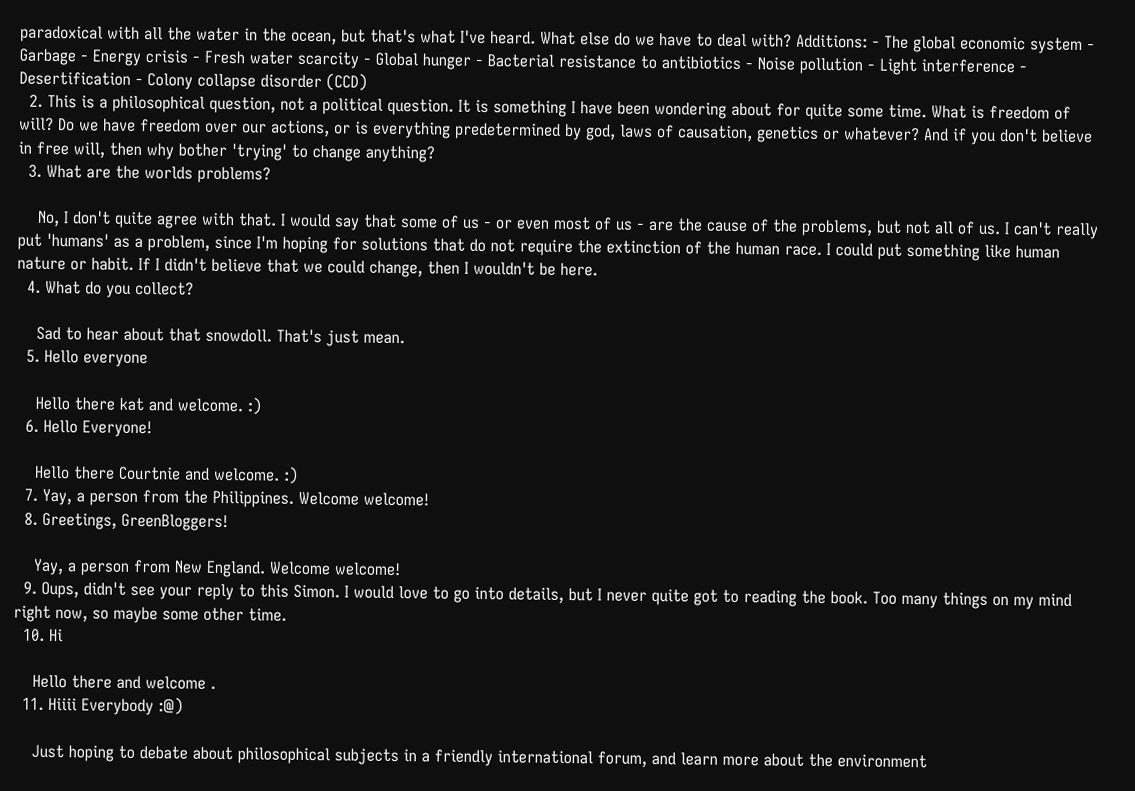paradoxical with all the water in the ocean, but that's what I've heard. What else do we have to deal with? Additions: - The global economic system - Garbage - Energy crisis - Fresh water scarcity - Global hunger - Bacterial resistance to antibiotics - Noise pollution - Light interference - Desertification - Colony collapse disorder (CCD)
  2. This is a philosophical question, not a political question. It is something I have been wondering about for quite some time. What is freedom of will? Do we have freedom over our actions, or is everything predetermined by god, laws of causation, genetics or whatever? And if you don't believe in free will, then why bother 'trying' to change anything?
  3. What are the worlds problems?

    No, I don't quite agree with that. I would say that some of us - or even most of us - are the cause of the problems, but not all of us. I can't really put 'humans' as a problem, since I'm hoping for solutions that do not require the extinction of the human race. I could put something like human nature or habit. If I didn't believe that we could change, then I wouldn't be here.
  4. What do you collect?

    Sad to hear about that snowdoll. That's just mean.
  5. Hello everyone

    Hello there kat and welcome. :)
  6. Hello Everyone!

    Hello there Courtnie and welcome. :)
  7. Yay, a person from the Philippines. Welcome welcome!
  8. Greetings, GreenBloggers!

    Yay, a person from New England. Welcome welcome!
  9. Oups, didn't see your reply to this Simon. I would love to go into details, but I never quite got to reading the book. Too many things on my mind right now, so maybe some other time.
  10. Hi

    Hello there and welcome .
  11. Hiiii Everybody :@)

    Just hoping to debate about philosophical subjects in a friendly international forum, and learn more about the environment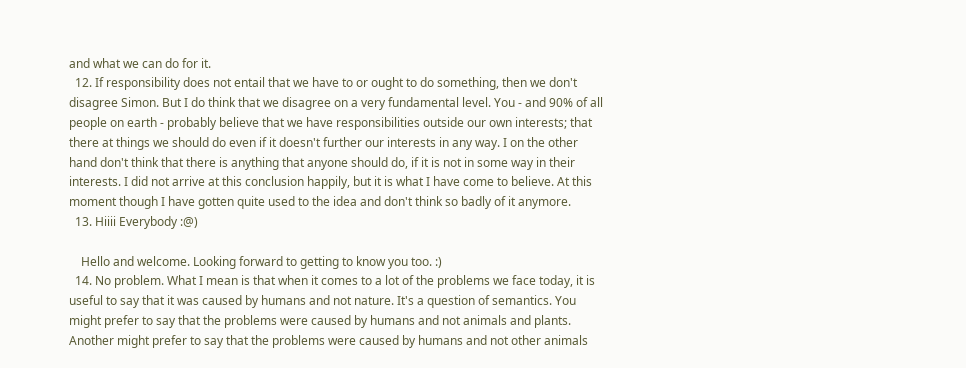and what we can do for it.
  12. If responsibility does not entail that we have to or ought to do something, then we don't disagree Simon. But I do think that we disagree on a very fundamental level. You - and 90% of all people on earth - probably believe that we have responsibilities outside our own interests; that there at things we should do even if it doesn't further our interests in any way. I on the other hand don't think that there is anything that anyone should do, if it is not in some way in their interests. I did not arrive at this conclusion happily, but it is what I have come to believe. At this moment though I have gotten quite used to the idea and don't think so badly of it anymore.
  13. Hiiii Everybody :@)

    Hello and welcome. Looking forward to getting to know you too. :)
  14. No problem. What I mean is that when it comes to a lot of the problems we face today, it is useful to say that it was caused by humans and not nature. It's a question of semantics. You might prefer to say that the problems were caused by humans and not animals and plants. Another might prefer to say that the problems were caused by humans and not other animals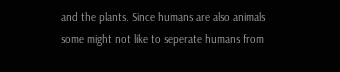and the plants. Since humans are also animals some might not like to seperate humans from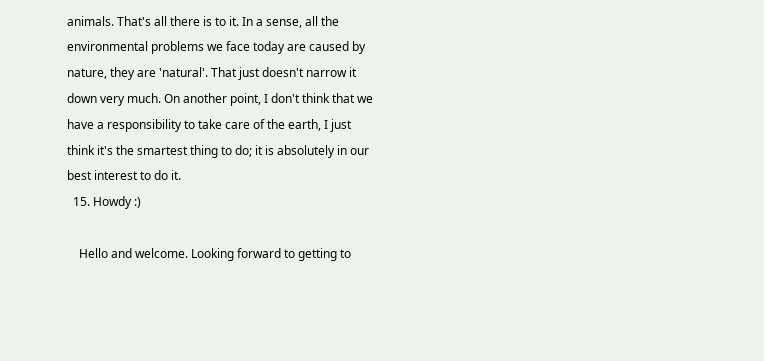animals. That's all there is to it. In a sense, all the environmental problems we face today are caused by nature, they are 'natural'. That just doesn't narrow it down very much. On another point, I don't think that we have a responsibility to take care of the earth, I just think it's the smartest thing to do; it is absolutely in our best interest to do it.
  15. Howdy :)

    Hello and welcome. Looking forward to getting to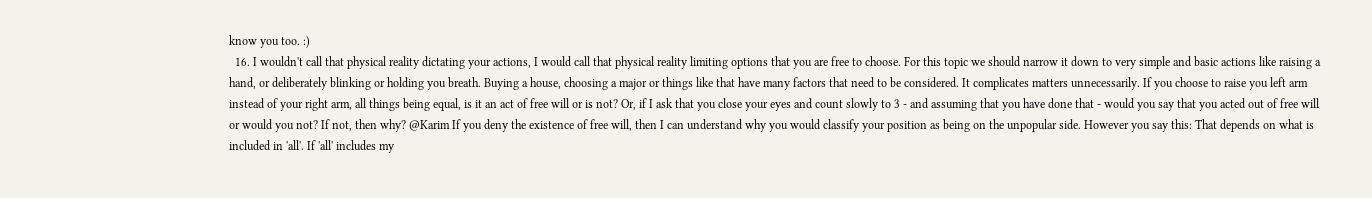know you too. :)
  16. I wouldn't call that physical reality dictating your actions, I would call that physical reality limiting options that you are free to choose. For this topic we should narrow it down to very simple and basic actions like raising a hand, or deliberately blinking or holding you breath. Buying a house, choosing a major or things like that have many factors that need to be considered. It complicates matters unnecessarily. If you choose to raise you left arm instead of your right arm, all things being equal, is it an act of free will or is not? Or, if I ask that you close your eyes and count slowly to 3 - and assuming that you have done that - would you say that you acted out of free will or would you not? If not, then why? @Karim If you deny the existence of free will, then I can understand why you would classify your position as being on the unpopular side. However you say this: That depends on what is included in 'all'. If 'all' includes my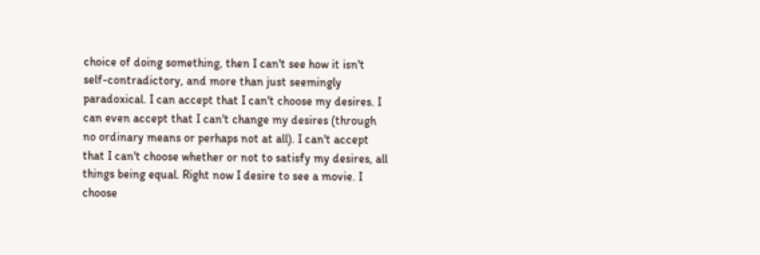choice of doing something, then I can't see how it isn't self-contradictory, and more than just seemingly paradoxical. I can accept that I can't choose my desires. I can even accept that I can't change my desires (through no ordinary means or perhaps not at all). I can't accept that I can't choose whether or not to satisfy my desires, all things being equal. Right now I desire to see a movie. I choose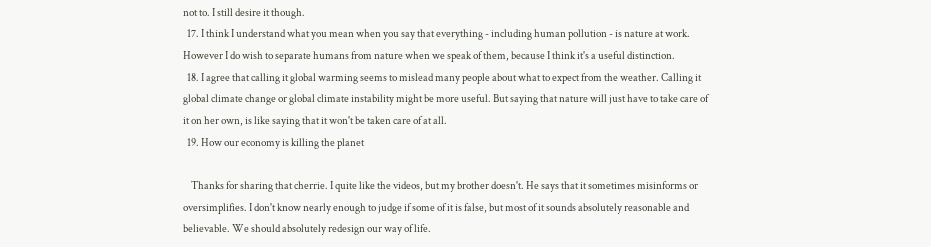not to. I still desire it though.
  17. I think I understand what you mean when you say that everything - including human pollution - is nature at work. However I do wish to separate humans from nature when we speak of them, because I think it's a useful distinction.
  18. I agree that calling it global warming seems to mislead many people about what to expect from the weather. Calling it global climate change or global climate instability might be more useful. But saying that nature will just have to take care of it on her own, is like saying that it won't be taken care of at all.
  19. How our economy is killing the planet

    Thanks for sharing that cherrie. I quite like the videos, but my brother doesn't. He says that it sometimes misinforms or oversimplifies. I don't know nearly enough to judge if some of it is false, but most of it sounds absolutely reasonable and believable. We should absolutely redesign our way of life.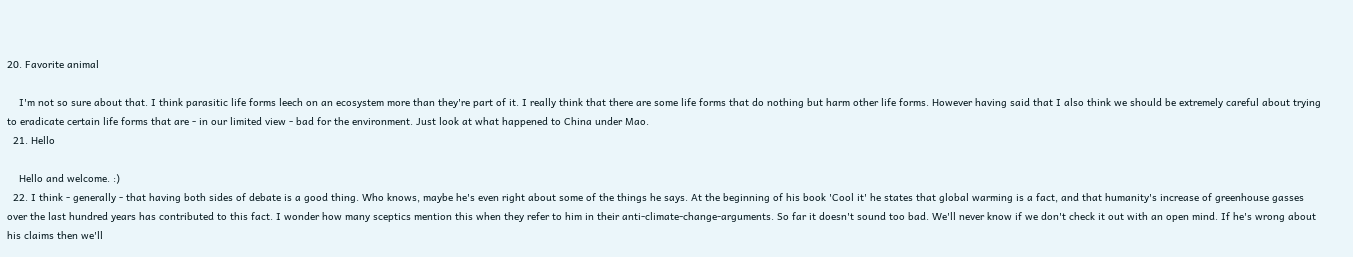20. Favorite animal

    I'm not so sure about that. I think parasitic life forms leech on an ecosystem more than they're part of it. I really think that there are some life forms that do nothing but harm other life forms. However having said that I also think we should be extremely careful about trying to eradicate certain life forms that are - in our limited view - bad for the environment. Just look at what happened to China under Mao.
  21. Hello

    Hello and welcome. :)
  22. I think - generally - that having both sides of debate is a good thing. Who knows, maybe he's even right about some of the things he says. At the beginning of his book 'Cool it' he states that global warming is a fact, and that humanity's increase of greenhouse gasses over the last hundred years has contributed to this fact. I wonder how many sceptics mention this when they refer to him in their anti-climate-change-arguments. So far it doesn't sound too bad. We'll never know if we don't check it out with an open mind. If he's wrong about his claims then we'll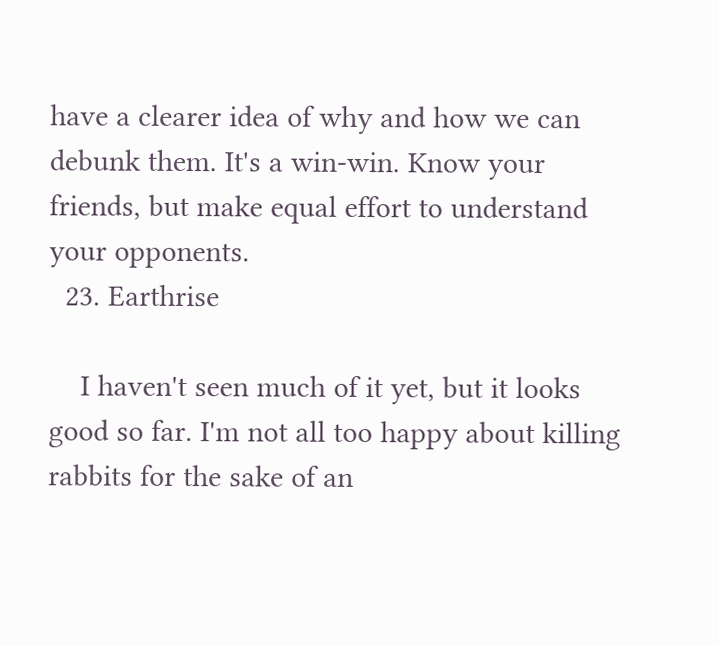have a clearer idea of why and how we can debunk them. It's a win-win. Know your friends, but make equal effort to understand your opponents.
  23. Earthrise

    I haven't seen much of it yet, but it looks good so far. I'm not all too happy about killing rabbits for the sake of an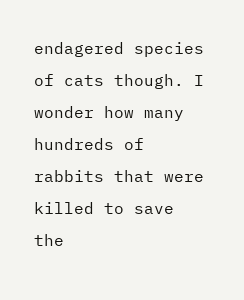endagered species of cats though. I wonder how many hundreds of rabbits that were killed to save the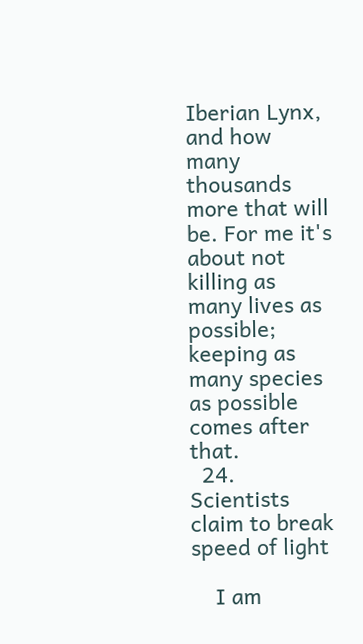Iberian Lynx, and how many thousands more that will be. For me it's about not killing as many lives as possible; keeping as many species as possible comes after that.
  24. Scientists claim to break speed of light

    I am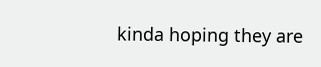kinda hoping they are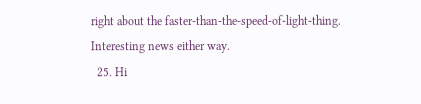right about the faster-than-the-speed-of-light-thing. Interesting news either way.
  25. Hi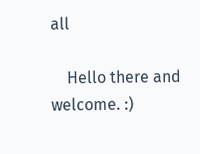all

    Hello there and welcome. :)